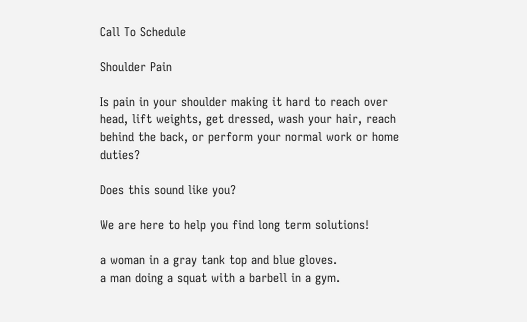Call To Schedule

Shoulder Pain

Is pain in your shoulder making it hard to reach over head, lift weights, get dressed, wash your hair, reach behind the back, or perform your normal work or home duties?

Does this sound like you?

We are here to help you find long term solutions!

a woman in a gray tank top and blue gloves.
a man doing a squat with a barbell in a gym.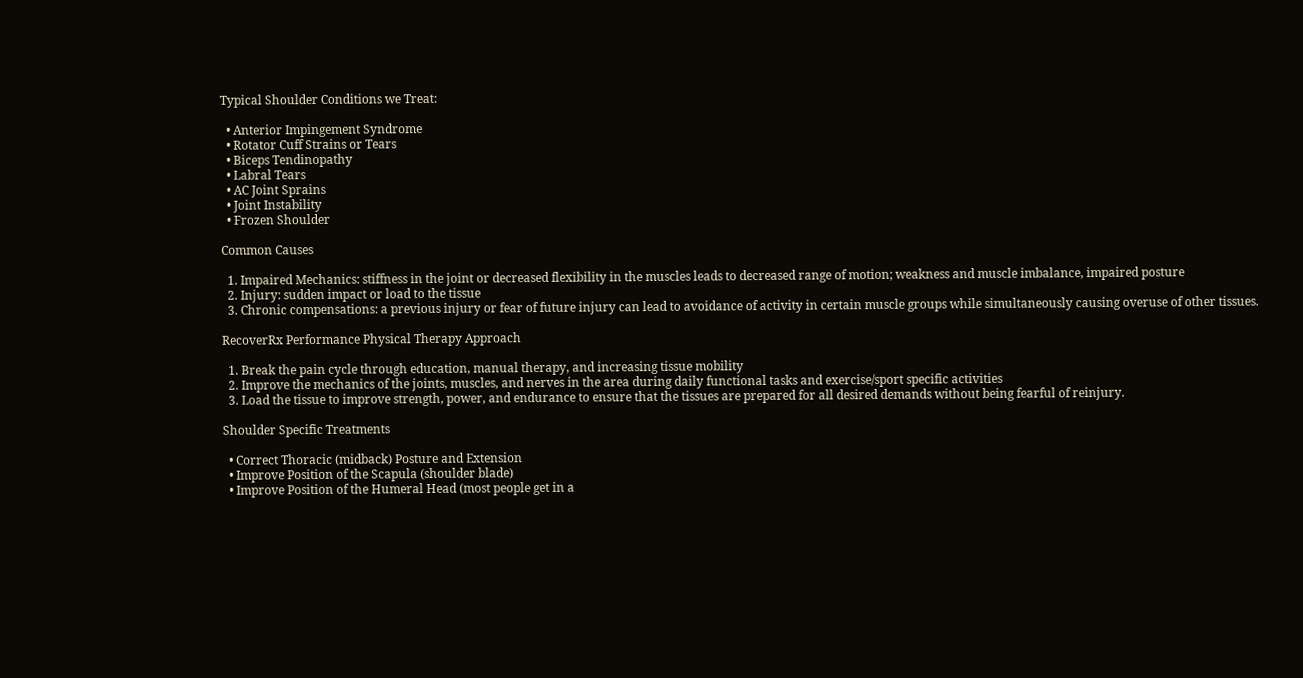Typical Shoulder Conditions we Treat:

  • Anterior Impingement Syndrome
  • Rotator Cuff Strains or Tears
  • Biceps Tendinopathy
  • Labral Tears
  • AC Joint Sprains
  • Joint Instability
  • Frozen Shoulder

Common Causes

  1. Impaired Mechanics: stiffness in the joint or decreased flexibility in the muscles leads to decreased range of motion; weakness and muscle imbalance, impaired posture
  2. Injury: sudden impact or load to the tissue
  3. Chronic compensations: a previous injury or fear of future injury can lead to avoidance of activity in certain muscle groups while simultaneously causing overuse of other tissues.

RecoverRx Performance Physical Therapy Approach

  1. Break the pain cycle through education, manual therapy, and increasing tissue mobility
  2. Improve the mechanics of the joints, muscles, and nerves in the area during daily functional tasks and exercise/sport specific activities
  3. Load the tissue to improve strength, power, and endurance to ensure that the tissues are prepared for all desired demands without being fearful of reinjury.

Shoulder Specific Treatments

  • Correct Thoracic (midback) Posture and Extension
  • Improve Position of the Scapula (shoulder blade)
  • Improve Position of the Humeral Head (most people get in a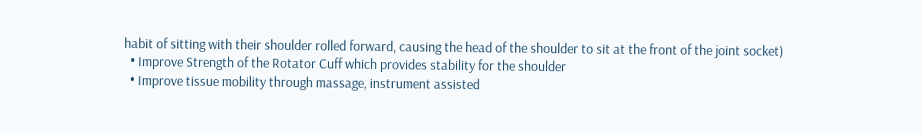habit of sitting with their shoulder rolled forward, causing the head of the shoulder to sit at the front of the joint socket)
  • Improve Strength of the Rotator Cuff which provides stability for the shoulder
  • Improve tissue mobility through massage, instrument assisted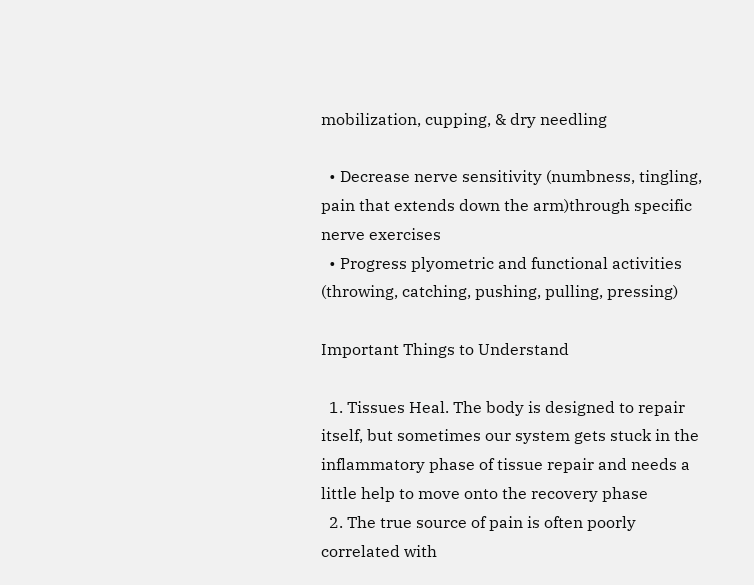mobilization, cupping, & dry needling

  • Decrease nerve sensitivity (numbness, tingling, pain that extends down the arm)through specific nerve exercises
  • Progress plyometric and functional activities (throwing, catching, pushing, pulling, pressing)

Important Things to Understand

  1. Tissues Heal. The body is designed to repair itself, but sometimes our system gets stuck in the inflammatory phase of tissue repair and needs a little help to move onto the recovery phase
  2. The true source of pain is often poorly correlated with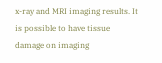x-ray and MRI imaging results. It is possible to have tissue damage on imaging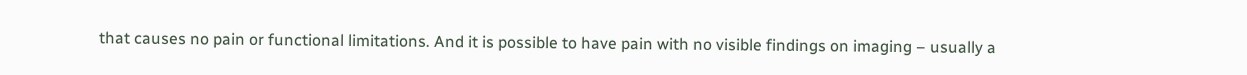that causes no pain or functional limitations. And it is possible to have pain with no visible findings on imaging – usually a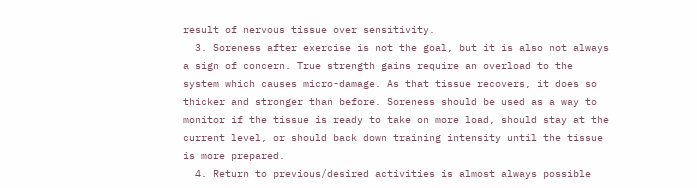result of nervous tissue over sensitivity.
  3. Soreness after exercise is not the goal, but it is also not always a sign of concern. True strength gains require an overload to the system which causes micro-damage. As that tissue recovers, it does so thicker and stronger than before. Soreness should be used as a way to monitor if the tissue is ready to take on more load, should stay at the current level, or should back down training intensity until the tissue is more prepared.
  4. Return to previous/desired activities is almost always possible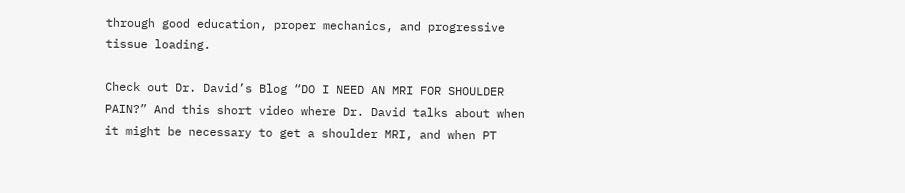through good education, proper mechanics, and progressive tissue loading.

Check out Dr. David’s Blog “DO I NEED AN MRI FOR SHOULDER PAIN?” And this short video where Dr. David talks about when it might be necessary to get a shoulder MRI, and when PT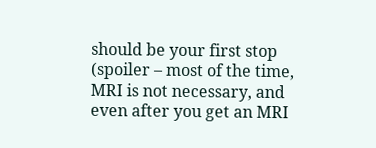should be your first stop (spoiler – most of the time, MRI is not necessary, and even after you get an MRI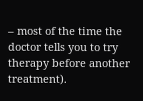– most of the time the doctor tells you to try therapy before another treatment).